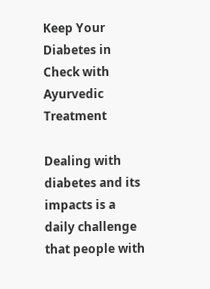Keep Your Diabetes in Check with Ayurvedic Treatment

Dealing with diabetes and its impacts is a daily challenge that people with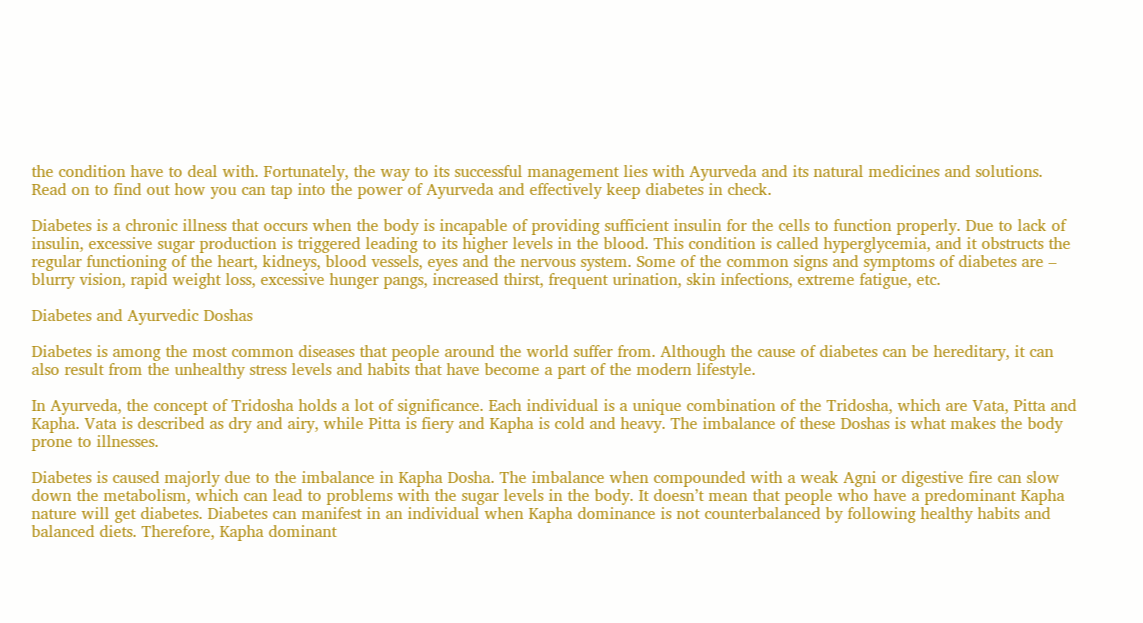the condition have to deal with. Fortunately, the way to its successful management lies with Ayurveda and its natural medicines and solutions. Read on to find out how you can tap into the power of Ayurveda and effectively keep diabetes in check.

Diabetes is a chronic illness that occurs when the body is incapable of providing sufficient insulin for the cells to function properly. Due to lack of insulin, excessive sugar production is triggered leading to its higher levels in the blood. This condition is called hyperglycemia, and it obstructs the regular functioning of the heart, kidneys, blood vessels, eyes and the nervous system. Some of the common signs and symptoms of diabetes are – blurry vision, rapid weight loss, excessive hunger pangs, increased thirst, frequent urination, skin infections, extreme fatigue, etc.

Diabetes and Ayurvedic Doshas

Diabetes is among the most common diseases that people around the world suffer from. Although the cause of diabetes can be hereditary, it can also result from the unhealthy stress levels and habits that have become a part of the modern lifestyle.

In Ayurveda, the concept of Tridosha holds a lot of significance. Each individual is a unique combination of the Tridosha, which are Vata, Pitta and Kapha. Vata is described as dry and airy, while Pitta is fiery and Kapha is cold and heavy. The imbalance of these Doshas is what makes the body prone to illnesses.

Diabetes is caused majorly due to the imbalance in Kapha Dosha. The imbalance when compounded with a weak Agni or digestive fire can slow down the metabolism, which can lead to problems with the sugar levels in the body. It doesn’t mean that people who have a predominant Kapha nature will get diabetes. Diabetes can manifest in an individual when Kapha dominance is not counterbalanced by following healthy habits and balanced diets. Therefore, Kapha dominant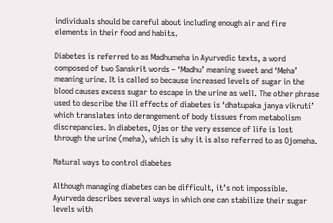individuals should be careful about including enough air and fire elements in their food and habits.

Diabetes is referred to as Madhumeha in Ayurvedic texts, a word composed of two Sanskrit words – ‘Madhu’ meaning sweet and ‘Meha’ meaning urine. It is called so because increased levels of sugar in the blood causes excess sugar to escape in the urine as well. The other phrase used to describe the ill effects of diabetes is ‘dhatupaka janya vikruti’ which translates into derangement of body tissues from metabolism discrepancies. In diabetes, Ojas or the very essence of life is lost through the urine (meha), which is why it is also referred to as Ojomeha.

Natural ways to control diabetes

Although managing diabetes can be difficult, it’s not impossible. Ayurveda describes several ways in which one can stabilize their sugar levels with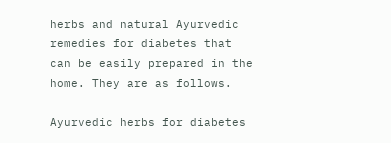herbs and natural Ayurvedic remedies for diabetes that can be easily prepared in the home. They are as follows.

Ayurvedic herbs for diabetes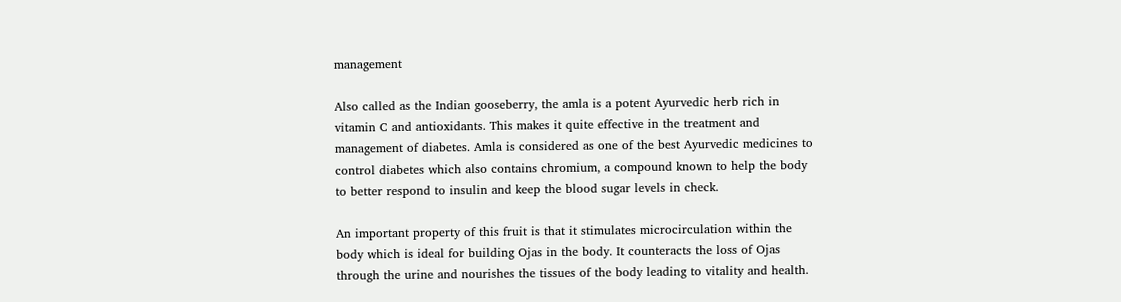management

Also called as the Indian gooseberry, the amla is a potent Ayurvedic herb rich in vitamin C and antioxidants. This makes it quite effective in the treatment and management of diabetes. Amla is considered as one of the best Ayurvedic medicines to control diabetes which also contains chromium, a compound known to help the body to better respond to insulin and keep the blood sugar levels in check.

An important property of this fruit is that it stimulates microcirculation within the body which is ideal for building Ojas in the body. It counteracts the loss of Ojas through the urine and nourishes the tissues of the body leading to vitality and health.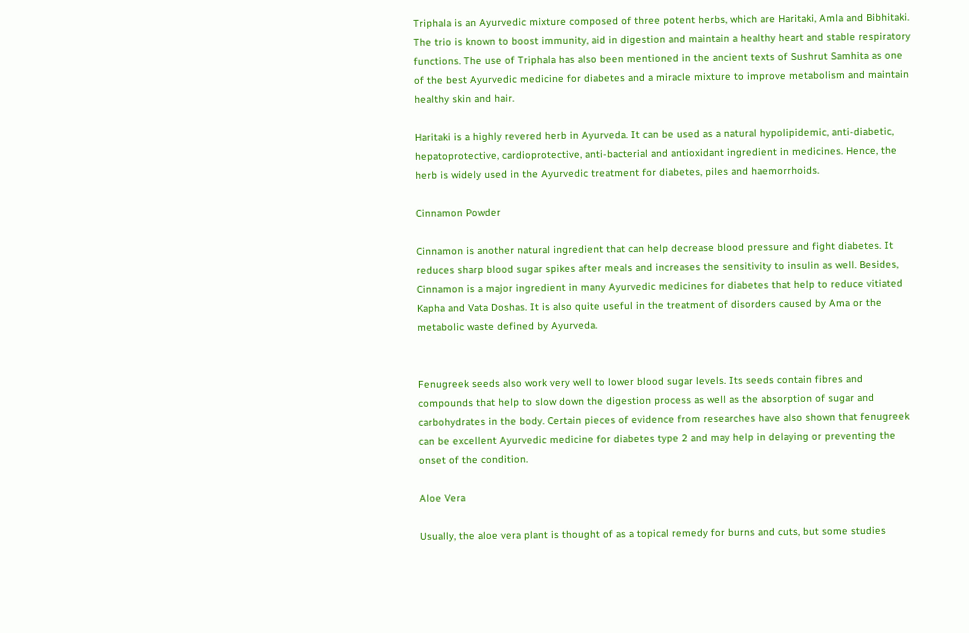Triphala is an Ayurvedic mixture composed of three potent herbs, which are Haritaki, Amla and Bibhitaki. The trio is known to boost immunity, aid in digestion and maintain a healthy heart and stable respiratory functions. The use of Triphala has also been mentioned in the ancient texts of Sushrut Samhita as one of the best Ayurvedic medicine for diabetes and a miracle mixture to improve metabolism and maintain healthy skin and hair.

Haritaki is a highly revered herb in Ayurveda. It can be used as a natural hypolipidemic, anti-diabetic, hepatoprotective, cardioprotective, anti-bacterial and antioxidant ingredient in medicines. Hence, the herb is widely used in the Ayurvedic treatment for diabetes, piles and haemorrhoids.

Cinnamon Powder

Cinnamon is another natural ingredient that can help decrease blood pressure and fight diabetes. It reduces sharp blood sugar spikes after meals and increases the sensitivity to insulin as well. Besides, Cinnamon is a major ingredient in many Ayurvedic medicines for diabetes that help to reduce vitiated Kapha and Vata Doshas. It is also quite useful in the treatment of disorders caused by Ama or the metabolic waste defined by Ayurveda.


Fenugreek seeds also work very well to lower blood sugar levels. Its seeds contain fibres and compounds that help to slow down the digestion process as well as the absorption of sugar and carbohydrates in the body. Certain pieces of evidence from researches have also shown that fenugreek can be excellent Ayurvedic medicine for diabetes type 2 and may help in delaying or preventing the onset of the condition.

Aloe Vera

Usually, the aloe vera plant is thought of as a topical remedy for burns and cuts, but some studies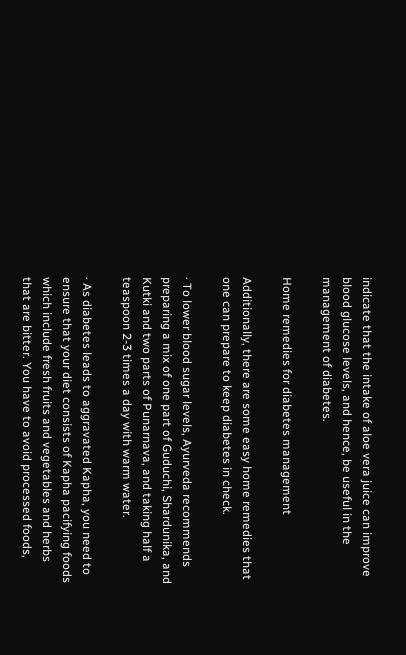indicate that the intake of aloe vera juice can improve blood glucose levels, and hence, be useful in the management of diabetes.

Home remedies for diabetes management

Additionally, there are some easy home remedies that one can prepare to keep diabetes in check.

· To lower blood sugar levels, Ayurveda recommends preparing a mix of one part of Guduchi, Shardunika, and Kutki and two parts of Punarnava, and taking half a teaspoon 2-3 times a day with warm water.

· As diabetes leads to aggravated Kapha, you need to ensure that your diet consists of Kapha pacifying foods which include fresh fruits and vegetables and herbs that are bitter. You have to avoid processed foods,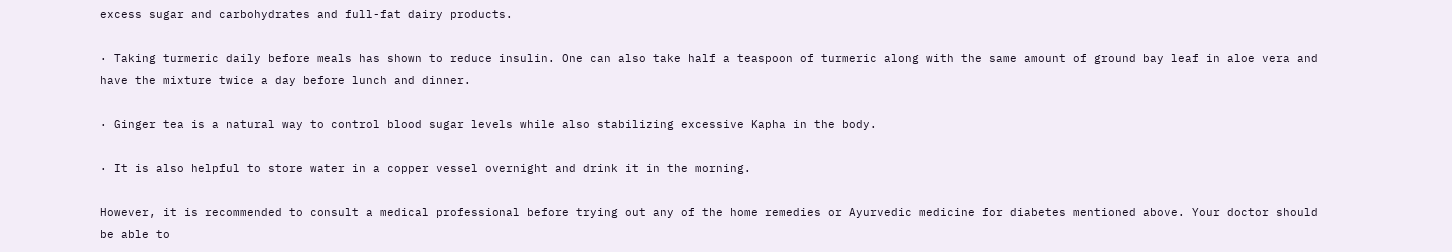excess sugar and carbohydrates and full-fat dairy products.

· Taking turmeric daily before meals has shown to reduce insulin. One can also take half a teaspoon of turmeric along with the same amount of ground bay leaf in aloe vera and have the mixture twice a day before lunch and dinner.

· Ginger tea is a natural way to control blood sugar levels while also stabilizing excessive Kapha in the body.

· It is also helpful to store water in a copper vessel overnight and drink it in the morning.

However, it is recommended to consult a medical professional before trying out any of the home remedies or Ayurvedic medicine for diabetes mentioned above. Your doctor should be able to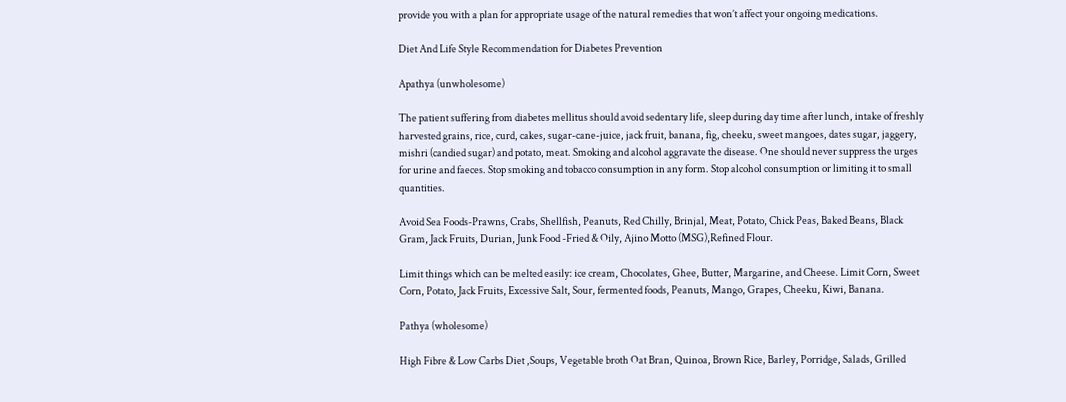provide you with a plan for appropriate usage of the natural remedies that won’t affect your ongoing medications.

Diet And Life Style Recommendation for Diabetes Prevention

Apathya (unwholesome)

The patient suffering from diabetes mellitus should avoid sedentary life, sleep during day time after lunch, intake of freshly harvested grains, rice, curd, cakes, sugar-cane-juice, jack fruit, banana, fig, cheeku, sweet mangoes, dates sugar, jaggery, mishri (candied sugar) and potato, meat. Smoking and alcohol aggravate the disease. One should never suppress the urges for urine and faeces. Stop smoking and tobacco consumption in any form. Stop alcohol consumption or limiting it to small quantities.

Avoid Sea Foods-Prawns, Crabs, Shellfish, Peanuts, Red Chilly, Brinjal, Meat, Potato, Chick Peas, Baked Beans, Black Gram, Jack Fruits, Durian, Junk Food -Fried & Oily, Ajino Motto (MSG),Refined Flour.

Limit things which can be melted easily: ice cream, Chocolates, Ghee, Butter, Margarine, and Cheese. Limit Corn, Sweet Corn, Potato, Jack Fruits, Excessive Salt, Sour, fermented foods, Peanuts, Mango, Grapes, Cheeku, Kiwi, Banana.

Pathya (wholesome)

High Fibre & Low Carbs Diet ,Soups, Vegetable broth Oat Bran, Quinoa, Brown Rice, Barley, Porridge, Salads, Grilled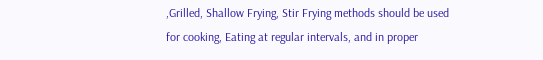,Grilled, Shallow Frying, Stir Frying methods should be used for cooking, Eating at regular intervals, and in proper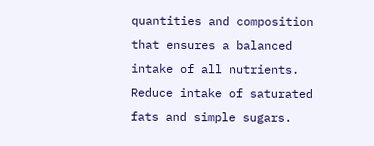quantities and composition that ensures a balanced intake of all nutrients. Reduce intake of saturated fats and simple sugars.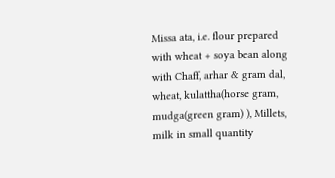Missa ata, i.e. flour prepared with wheat + soya bean along with Chaff, arhar & gram dal, wheat, kulattha(horse gram, mudga(green gram) ), Millets, milk in small quantity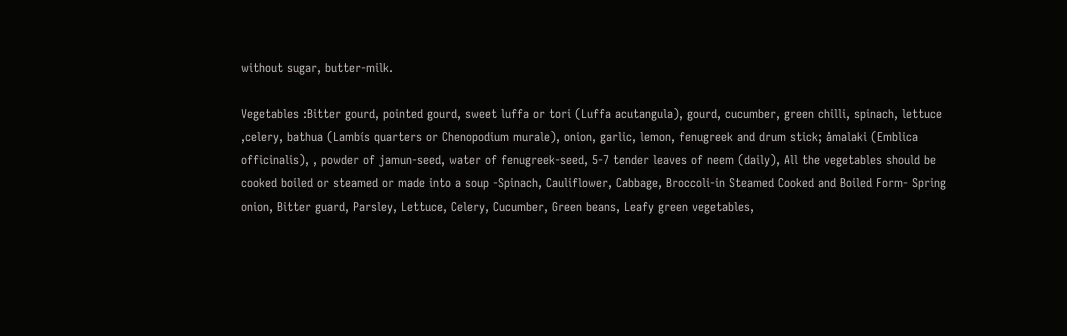without sugar, butter-milk.

Vegetables :Bitter gourd, pointed gourd, sweet luffa or tori (Luffa acutangula), gourd, cucumber, green chilli, spinach, lettuce ,celery, bathua (Lambís quarters or Chenopodium murale), onion, garlic, lemon, fenugreek and drum stick; åmalaki (Emblica officinalis), , powder of jamun-seed, water of fenugreek-seed, 5-7 tender leaves of neem (daily), All the vegetables should be cooked boiled or steamed or made into a soup -Spinach, Cauliflower, Cabbage, Broccoli-in Steamed Cooked and Boiled Form- Spring onion, Bitter guard, Parsley, Lettuce, Celery, Cucumber, Green beans, Leafy green vegetables,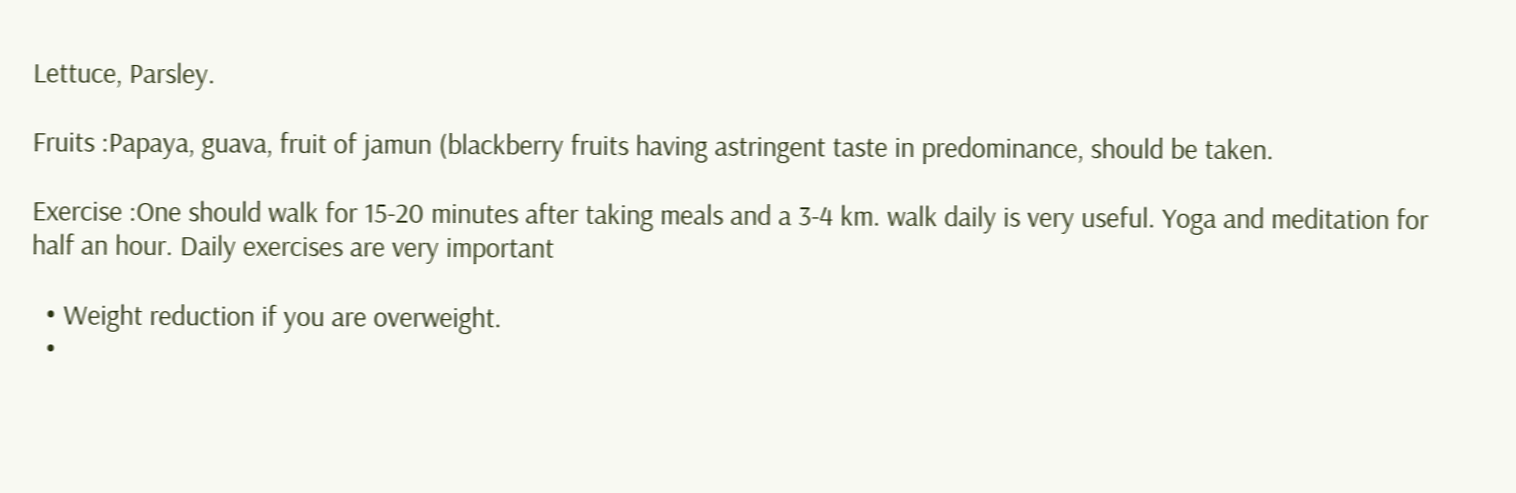Lettuce, Parsley.

Fruits :Papaya, guava, fruit of jamun (blackberry fruits having astringent taste in predominance, should be taken.

Exercise :One should walk for 15-20 minutes after taking meals and a 3-4 km. walk daily is very useful. Yoga and meditation for half an hour. Daily exercises are very important

  • Weight reduction if you are overweight.
  •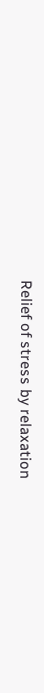Relief of stress by relaxation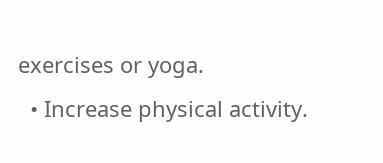exercises or yoga.
  • Increase physical activity.